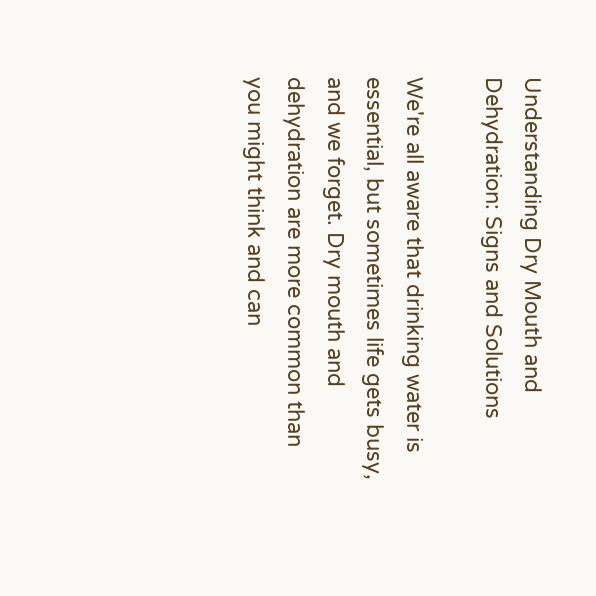Understanding Dry Mouth and Dehydration: Signs and Solutions

We're all aware that drinking water is essential, but sometimes life gets busy, and we forget. Dry mouth and dehydration are more common than you might think and can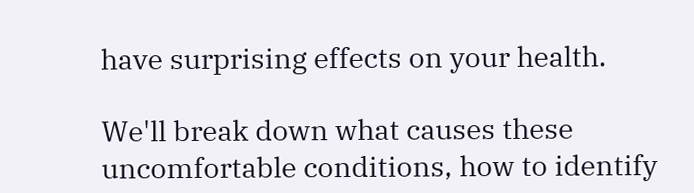have surprising effects on your health.

We'll break down what causes these uncomfortable conditions, how to identify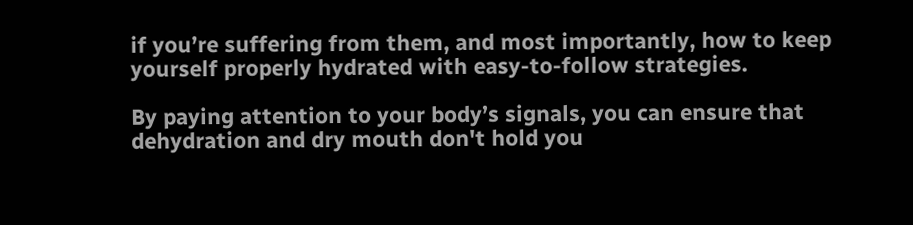if you’re suffering from them, and most importantly, how to keep yourself properly hydrated with easy-to-follow strategies.

By paying attention to your body’s signals, you can ensure that dehydration and dry mouth don't hold you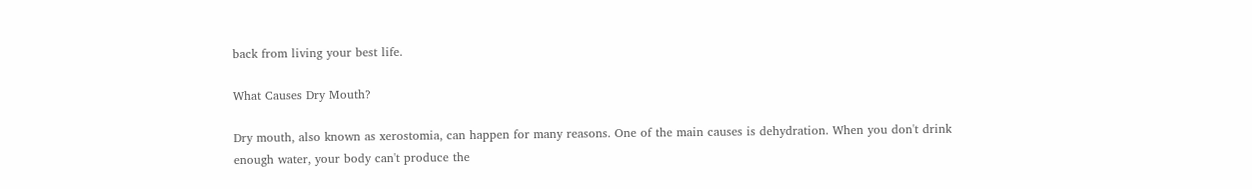back from living your best life.

What Causes Dry Mouth?

Dry mouth, also known as xerostomia, can happen for many reasons. One of the main causes is dehydration. When you don't drink enough water, your body can't produce the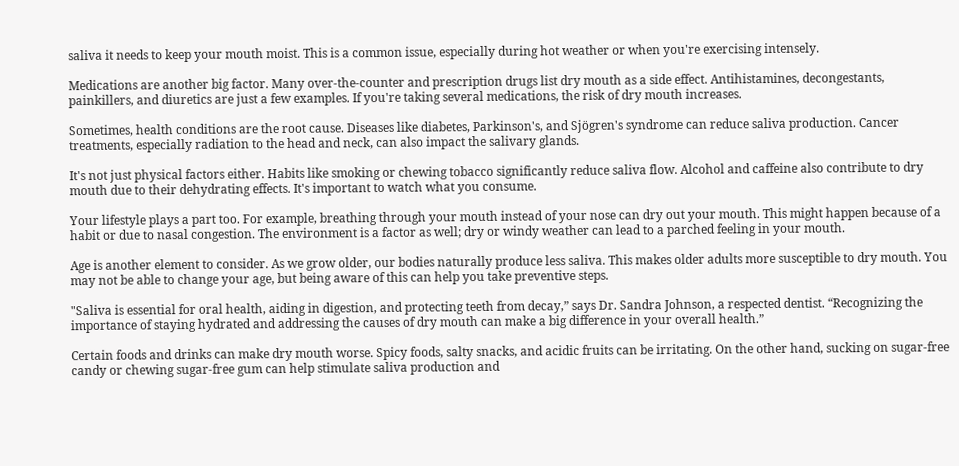saliva it needs to keep your mouth moist. This is a common issue, especially during hot weather or when you're exercising intensely.

Medications are another big factor. Many over-the-counter and prescription drugs list dry mouth as a side effect. Antihistamines, decongestants, painkillers, and diuretics are just a few examples. If you're taking several medications, the risk of dry mouth increases.

Sometimes, health conditions are the root cause. Diseases like diabetes, Parkinson's, and Sjögren's syndrome can reduce saliva production. Cancer treatments, especially radiation to the head and neck, can also impact the salivary glands.

It's not just physical factors either. Habits like smoking or chewing tobacco significantly reduce saliva flow. Alcohol and caffeine also contribute to dry mouth due to their dehydrating effects. It's important to watch what you consume.

Your lifestyle plays a part too. For example, breathing through your mouth instead of your nose can dry out your mouth. This might happen because of a habit or due to nasal congestion. The environment is a factor as well; dry or windy weather can lead to a parched feeling in your mouth.

Age is another element to consider. As we grow older, our bodies naturally produce less saliva. This makes older adults more susceptible to dry mouth. You may not be able to change your age, but being aware of this can help you take preventive steps.

"Saliva is essential for oral health, aiding in digestion, and protecting teeth from decay,” says Dr. Sandra Johnson, a respected dentist. “Recognizing the importance of staying hydrated and addressing the causes of dry mouth can make a big difference in your overall health.”

Certain foods and drinks can make dry mouth worse. Spicy foods, salty snacks, and acidic fruits can be irritating. On the other hand, sucking on sugar-free candy or chewing sugar-free gum can help stimulate saliva production and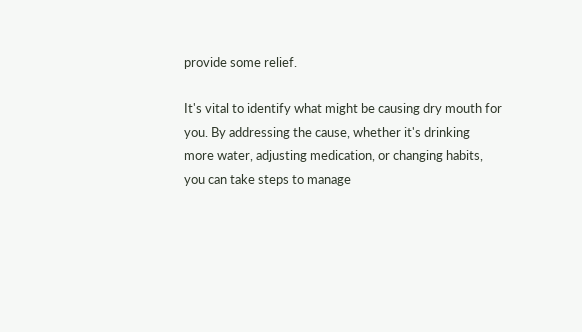provide some relief.

It's vital to identify what might be causing dry mouth for you. By addressing the cause, whether it's drinking more water, adjusting medication, or changing habits, you can take steps to manage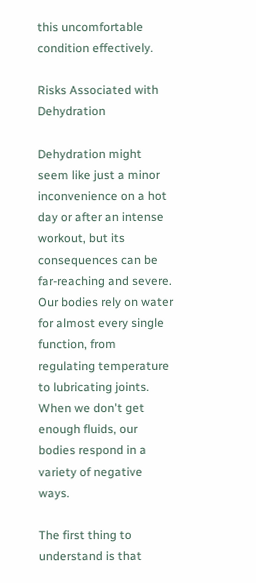this uncomfortable condition effectively.

Risks Associated with Dehydration

Dehydration might seem like just a minor inconvenience on a hot day or after an intense workout, but its consequences can be far-reaching and severe. Our bodies rely on water for almost every single function, from regulating temperature to lubricating joints. When we don't get enough fluids, our bodies respond in a variety of negative ways.

The first thing to understand is that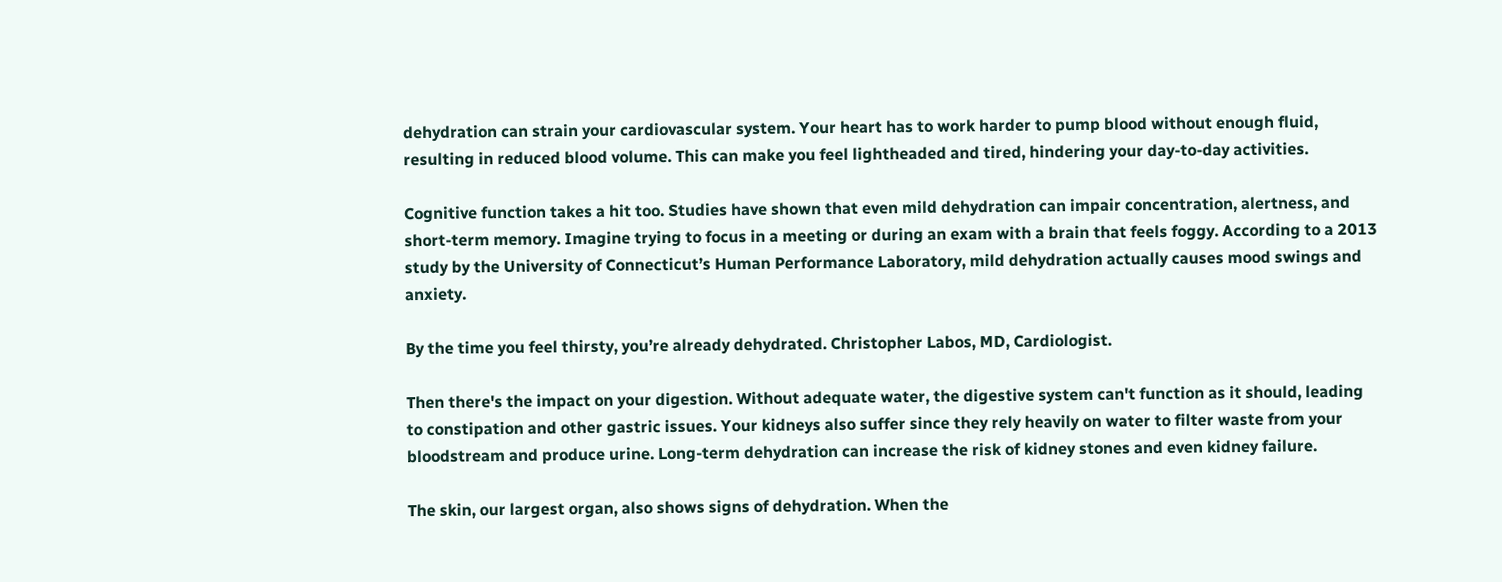dehydration can strain your cardiovascular system. Your heart has to work harder to pump blood without enough fluid, resulting in reduced blood volume. This can make you feel lightheaded and tired, hindering your day-to-day activities.

Cognitive function takes a hit too. Studies have shown that even mild dehydration can impair concentration, alertness, and short-term memory. Imagine trying to focus in a meeting or during an exam with a brain that feels foggy. According to a 2013 study by the University of Connecticut’s Human Performance Laboratory, mild dehydration actually causes mood swings and anxiety.

By the time you feel thirsty, you’re already dehydrated. Christopher Labos, MD, Cardiologist.

Then there's the impact on your digestion. Without adequate water, the digestive system can't function as it should, leading to constipation and other gastric issues. Your kidneys also suffer since they rely heavily on water to filter waste from your bloodstream and produce urine. Long-term dehydration can increase the risk of kidney stones and even kidney failure.

The skin, our largest organ, also shows signs of dehydration. When the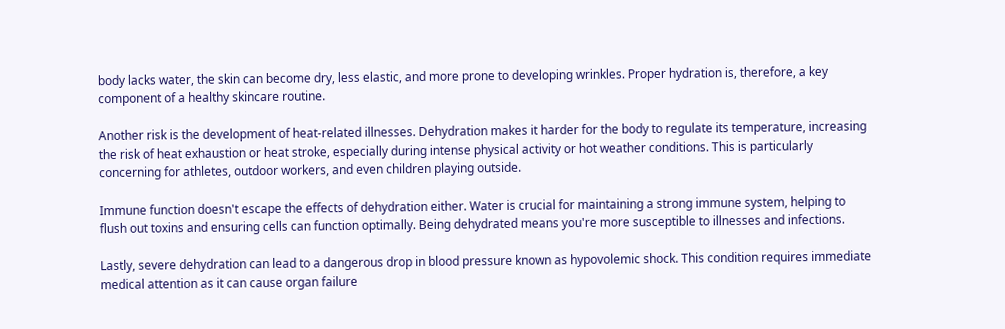body lacks water, the skin can become dry, less elastic, and more prone to developing wrinkles. Proper hydration is, therefore, a key component of a healthy skincare routine.

Another risk is the development of heat-related illnesses. Dehydration makes it harder for the body to regulate its temperature, increasing the risk of heat exhaustion or heat stroke, especially during intense physical activity or hot weather conditions. This is particularly concerning for athletes, outdoor workers, and even children playing outside.

Immune function doesn't escape the effects of dehydration either. Water is crucial for maintaining a strong immune system, helping to flush out toxins and ensuring cells can function optimally. Being dehydrated means you're more susceptible to illnesses and infections.

Lastly, severe dehydration can lead to a dangerous drop in blood pressure known as hypovolemic shock. This condition requires immediate medical attention as it can cause organ failure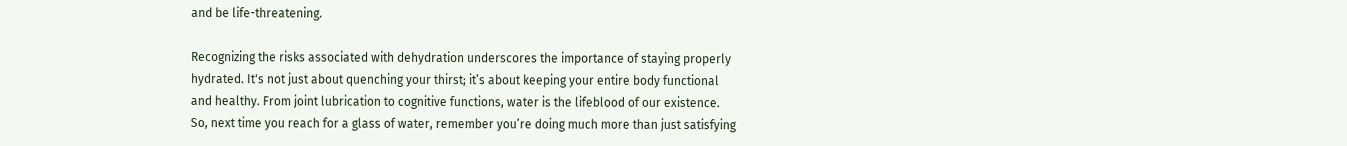and be life-threatening.

Recognizing the risks associated with dehydration underscores the importance of staying properly hydrated. It's not just about quenching your thirst; it’s about keeping your entire body functional and healthy. From joint lubrication to cognitive functions, water is the lifeblood of our existence. So, next time you reach for a glass of water, remember you’re doing much more than just satisfying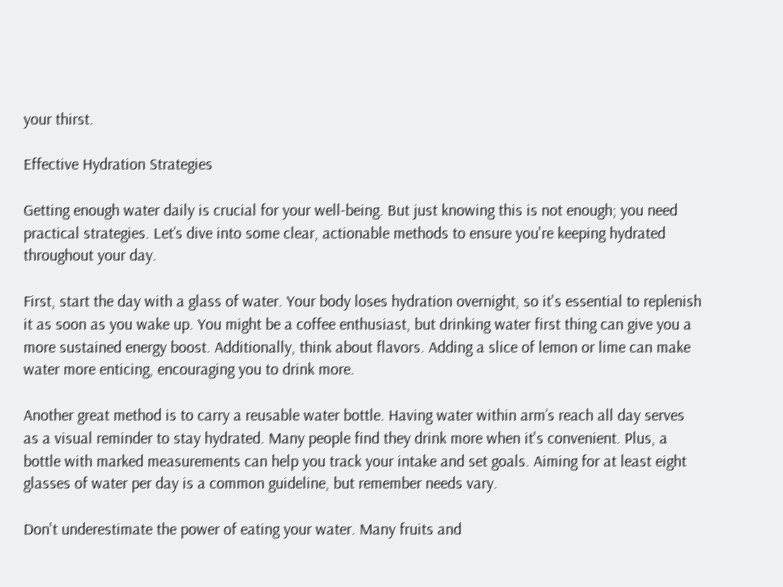your thirst.

Effective Hydration Strategies

Getting enough water daily is crucial for your well-being. But just knowing this is not enough; you need practical strategies. Let’s dive into some clear, actionable methods to ensure you're keeping hydrated throughout your day.

First, start the day with a glass of water. Your body loses hydration overnight, so it's essential to replenish it as soon as you wake up. You might be a coffee enthusiast, but drinking water first thing can give you a more sustained energy boost. Additionally, think about flavors. Adding a slice of lemon or lime can make water more enticing, encouraging you to drink more.

Another great method is to carry a reusable water bottle. Having water within arm’s reach all day serves as a visual reminder to stay hydrated. Many people find they drink more when it's convenient. Plus, a bottle with marked measurements can help you track your intake and set goals. Aiming for at least eight glasses of water per day is a common guideline, but remember needs vary.

Don't underestimate the power of eating your water. Many fruits and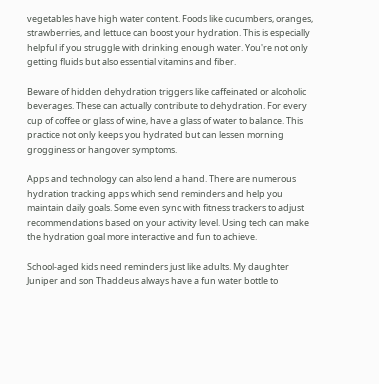vegetables have high water content. Foods like cucumbers, oranges, strawberries, and lettuce can boost your hydration. This is especially helpful if you struggle with drinking enough water. You're not only getting fluids but also essential vitamins and fiber.

Beware of hidden dehydration triggers like caffeinated or alcoholic beverages. These can actually contribute to dehydration. For every cup of coffee or glass of wine, have a glass of water to balance. This practice not only keeps you hydrated but can lessen morning grogginess or hangover symptoms.

Apps and technology can also lend a hand. There are numerous hydration tracking apps which send reminders and help you maintain daily goals. Some even sync with fitness trackers to adjust recommendations based on your activity level. Using tech can make the hydration goal more interactive and fun to achieve.

School-aged kids need reminders just like adults. My daughter Juniper and son Thaddeus always have a fun water bottle to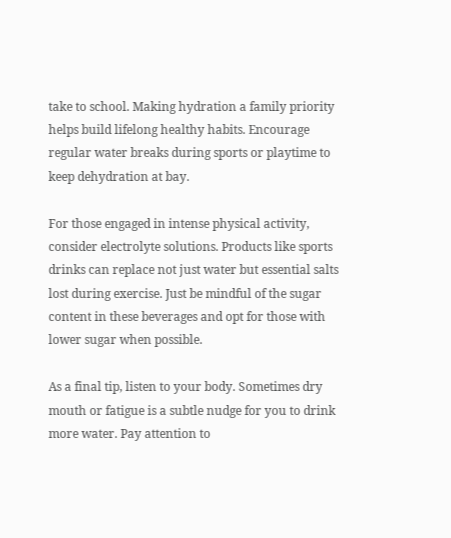take to school. Making hydration a family priority helps build lifelong healthy habits. Encourage regular water breaks during sports or playtime to keep dehydration at bay.

For those engaged in intense physical activity, consider electrolyte solutions. Products like sports drinks can replace not just water but essential salts lost during exercise. Just be mindful of the sugar content in these beverages and opt for those with lower sugar when possible.

As a final tip, listen to your body. Sometimes dry mouth or fatigue is a subtle nudge for you to drink more water. Pay attention to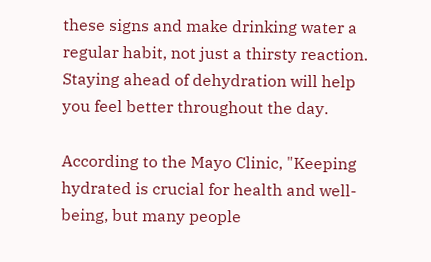these signs and make drinking water a regular habit, not just a thirsty reaction. Staying ahead of dehydration will help you feel better throughout the day.

According to the Mayo Clinic, "Keeping hydrated is crucial for health and well-being, but many people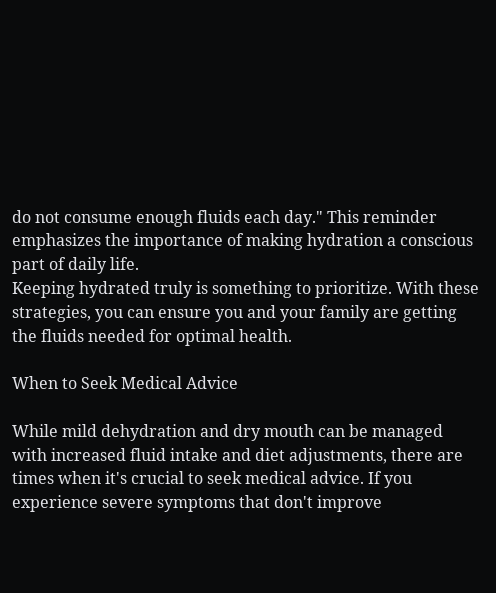do not consume enough fluids each day." This reminder emphasizes the importance of making hydration a conscious part of daily life.
Keeping hydrated truly is something to prioritize. With these strategies, you can ensure you and your family are getting the fluids needed for optimal health.

When to Seek Medical Advice

While mild dehydration and dry mouth can be managed with increased fluid intake and diet adjustments, there are times when it's crucial to seek medical advice. If you experience severe symptoms that don't improve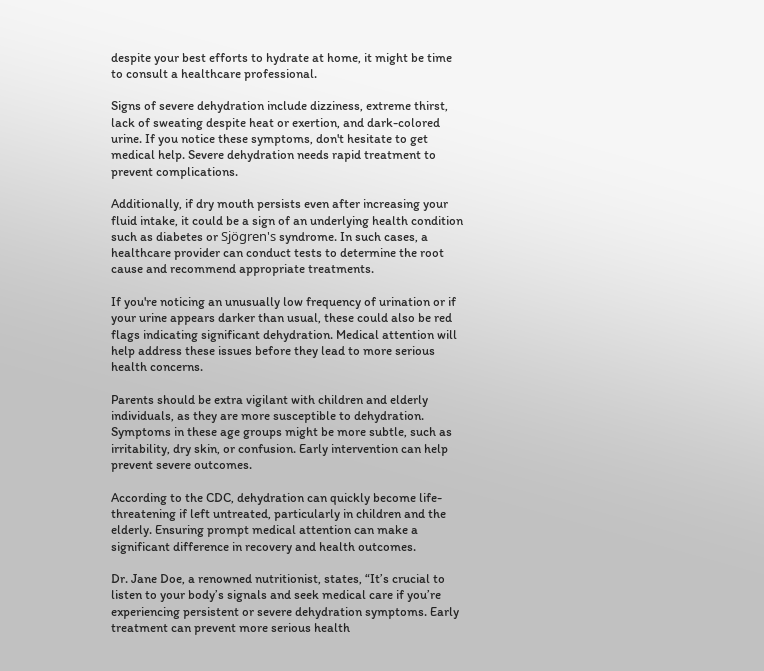despite your best efforts to hydrate at home, it might be time to consult a healthcare professional.

Signs of severe dehydration include dizziness, extreme thirst, lack of sweating despite heat or exertion, and dark-colored urine. If you notice these symptoms, don't hesitate to get medical help. Severe dehydration needs rapid treatment to prevent complications.

Additionally, if dry mouth persists even after increasing your fluid intake, it could be a sign of an underlying health condition such as diabetes or Sjögren's syndrome. In such cases, a healthcare provider can conduct tests to determine the root cause and recommend appropriate treatments.

If you're noticing an unusually low frequency of urination or if your urine appears darker than usual, these could also be red flags indicating significant dehydration. Medical attention will help address these issues before they lead to more serious health concerns.

Parents should be extra vigilant with children and elderly individuals, as they are more susceptible to dehydration. Symptoms in these age groups might be more subtle, such as irritability, dry skin, or confusion. Early intervention can help prevent severe outcomes.

According to the CDC, dehydration can quickly become life-threatening if left untreated, particularly in children and the elderly. Ensuring prompt medical attention can make a significant difference in recovery and health outcomes.

Dr. Jane Doe, a renowned nutritionist, states, “It’s crucial to listen to your body’s signals and seek medical care if you’re experiencing persistent or severe dehydration symptoms. Early treatment can prevent more serious health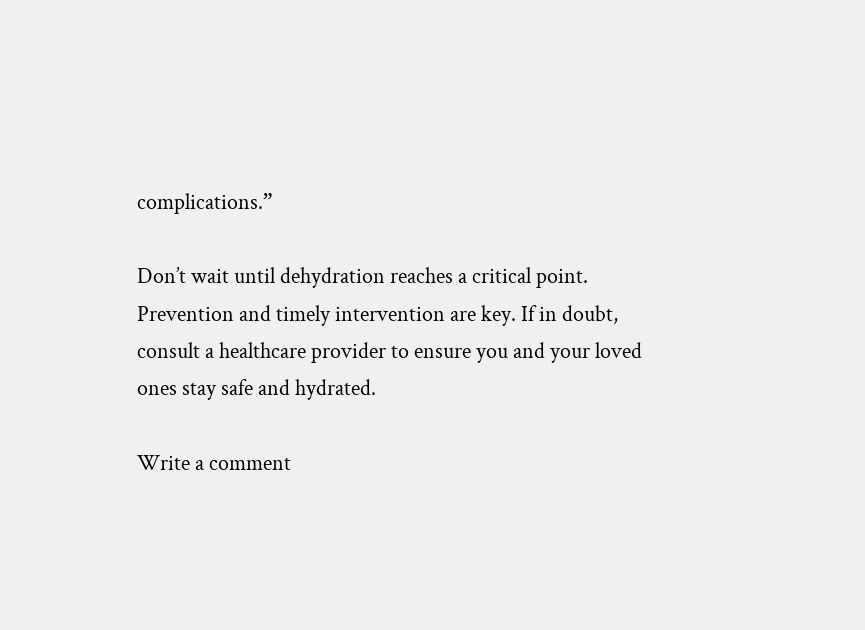complications.”

Don’t wait until dehydration reaches a critical point. Prevention and timely intervention are key. If in doubt, consult a healthcare provider to ensure you and your loved ones stay safe and hydrated.

Write a comment